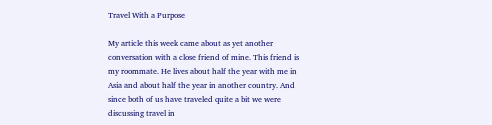Travel With a Purpose

My article this week came about as yet another conversation with a close friend of mine. This friend is my roommate. He lives about half the year with me in Asia and about half the year in another country. And since both of us have traveled quite a bit we were discussing travel in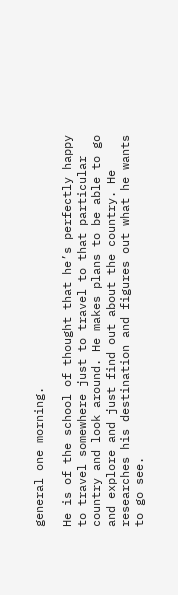general one morning.

He is of the school of thought that he’s perfectly happy to travel somewhere just to travel to that particular country and look around. He makes plans to be able to go and explore and just find out about the country. He researches his destination and figures out what he wants to go see.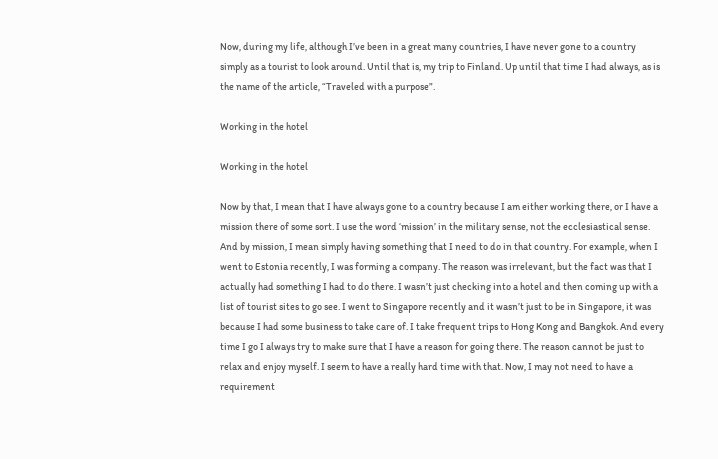Now, during my life, although I’ve been in a great many countries, I have never gone to a country simply as a tourist to look around. Until that is, my trip to Finland. Up until that time I had always, as is the name of the article, “Traveled with a purpose”.

Working in the hotel

Working in the hotel

Now by that, I mean that I have always gone to a country because I am either working there, or I have a mission there of some sort. I use the word ‘mission’ in the military sense, not the ecclesiastical sense. And by mission, I mean simply having something that I need to do in that country. For example, when I went to Estonia recently, I was forming a company. The reason was irrelevant, but the fact was that I actually had something I had to do there. I wasn’t just checking into a hotel and then coming up with a list of tourist sites to go see. I went to Singapore recently and it wasn’t just to be in Singapore, it was because I had some business to take care of. I take frequent trips to Hong Kong and Bangkok. And every time I go I always try to make sure that I have a reason for going there. The reason cannot be just to relax and enjoy myself. I seem to have a really hard time with that. Now, I may not need to have a requirement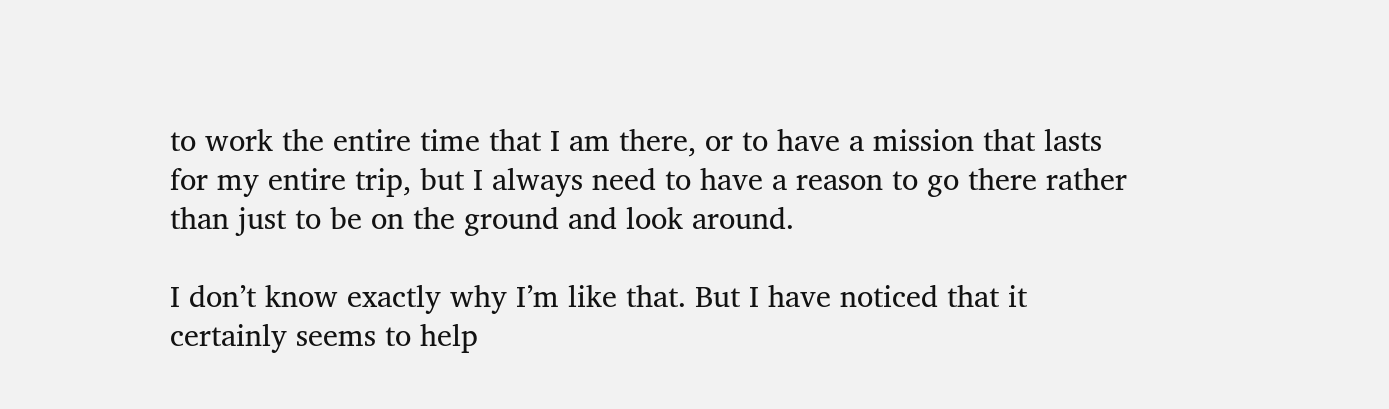to work the entire time that I am there, or to have a mission that lasts for my entire trip, but I always need to have a reason to go there rather than just to be on the ground and look around.

I don’t know exactly why I’m like that. But I have noticed that it certainly seems to help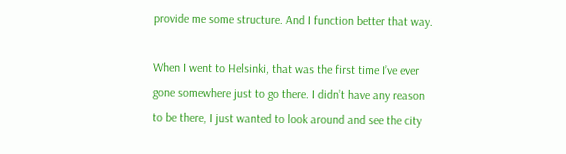provide me some structure. And I function better that way.

When I went to Helsinki, that was the first time I’ve ever gone somewhere just to go there. I didn’t have any reason to be there, I just wanted to look around and see the city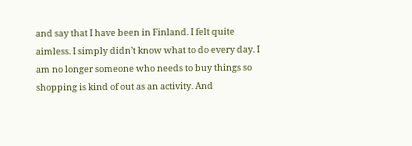and say that I have been in Finland. I felt quite aimless. I simply didn’t know what to do every day. I am no longer someone who needs to buy things so shopping is kind of out as an activity. And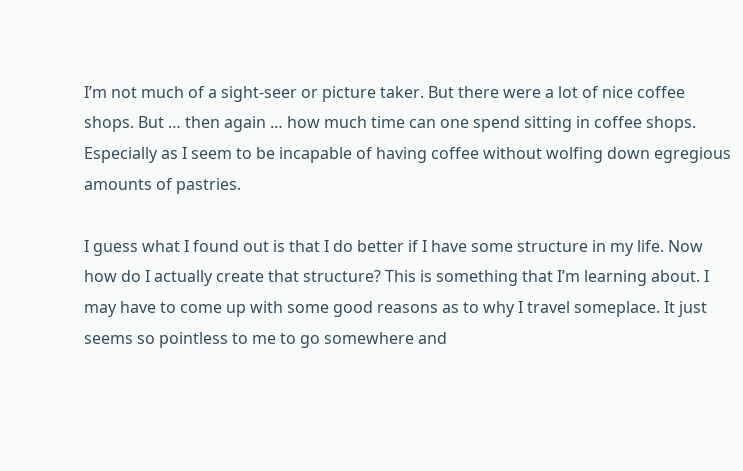I’m not much of a sight-seer or picture taker. But there were a lot of nice coffee shops. But … then again … how much time can one spend sitting in coffee shops. Especially as I seem to be incapable of having coffee without wolfing down egregious amounts of pastries.

I guess what I found out is that I do better if I have some structure in my life. Now how do I actually create that structure? This is something that I’m learning about. I may have to come up with some good reasons as to why I travel someplace. It just seems so pointless to me to go somewhere and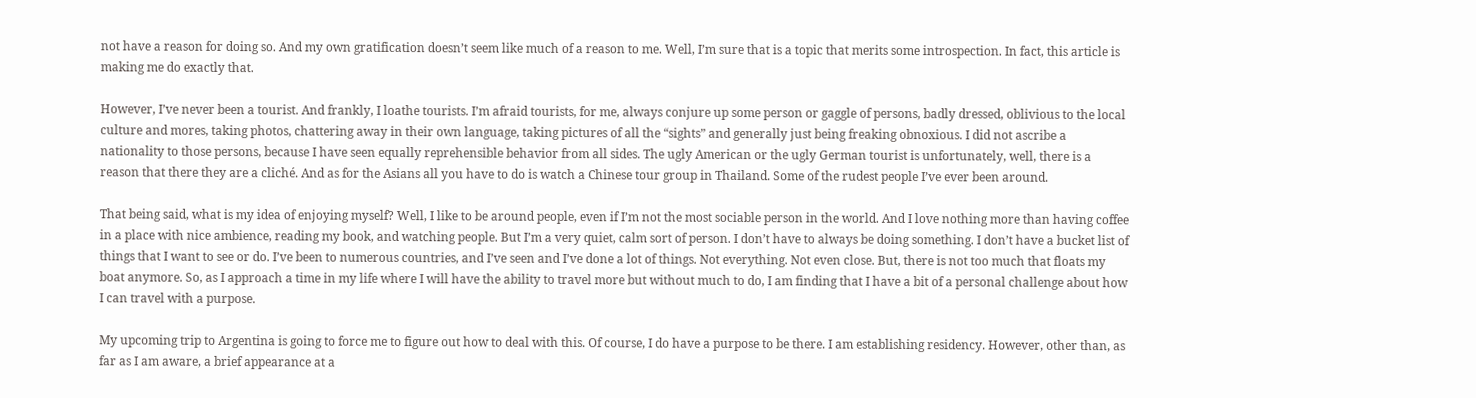not have a reason for doing so. And my own gratification doesn’t seem like much of a reason to me. Well, I’m sure that is a topic that merits some introspection. In fact, this article is making me do exactly that.

However, I’ve never been a tourist. And frankly, I loathe tourists. I’m afraid tourists, for me, always conjure up some person or gaggle of persons, badly dressed, oblivious to the local culture and mores, taking photos, chattering away in their own language, taking pictures of all the “sights” and generally just being freaking obnoxious. I did not ascribe a nationality to those persons, because I have seen equally reprehensible behavior from all sides. The ugly American or the ugly German tourist is unfortunately, well, there is a reason that there they are a cliché. And as for the Asians all you have to do is watch a Chinese tour group in Thailand. Some of the rudest people I’ve ever been around.

That being said, what is my idea of enjoying myself? Well, I like to be around people, even if I’m not the most sociable person in the world. And I love nothing more than having coffee in a place with nice ambience, reading my book, and watching people. But I’m a very quiet, calm sort of person. I don’t have to always be doing something. I don’t have a bucket list of things that I want to see or do. I’ve been to numerous countries, and I’ve seen and I’ve done a lot of things. Not everything. Not even close. But, there is not too much that floats my boat anymore. So, as I approach a time in my life where I will have the ability to travel more but without much to do, I am finding that I have a bit of a personal challenge about how I can travel with a purpose.

My upcoming trip to Argentina is going to force me to figure out how to deal with this. Of course, I do have a purpose to be there. I am establishing residency. However, other than, as far as I am aware, a brief appearance at a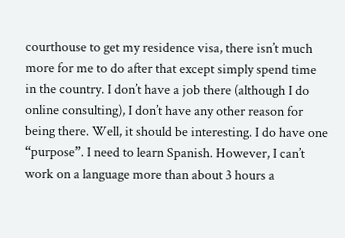courthouse to get my residence visa, there isn’t much more for me to do after that except simply spend time in the country. I don’t have a job there (although I do online consulting), I don’t have any other reason for being there. Well, it should be interesting. I do have one “purpose”. I need to learn Spanish. However, I can’t work on a language more than about 3 hours a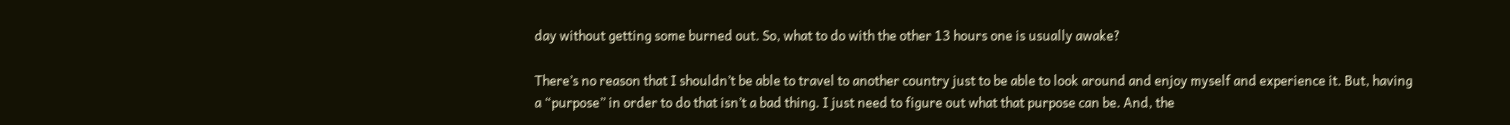day without getting some burned out. So, what to do with the other 13 hours one is usually awake?

There’s no reason that I shouldn’t be able to travel to another country just to be able to look around and enjoy myself and experience it. But, having a “purpose” in order to do that isn’t a bad thing. I just need to figure out what that purpose can be. And, the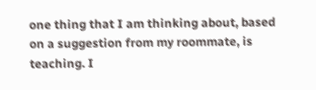one thing that I am thinking about, based on a suggestion from my roommate, is teaching. I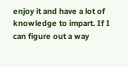enjoy it and have a lot of knowledge to impart. If I can figure out a way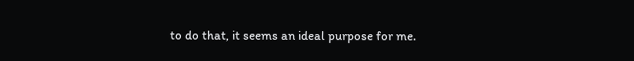to do that, it seems an ideal purpose for me.